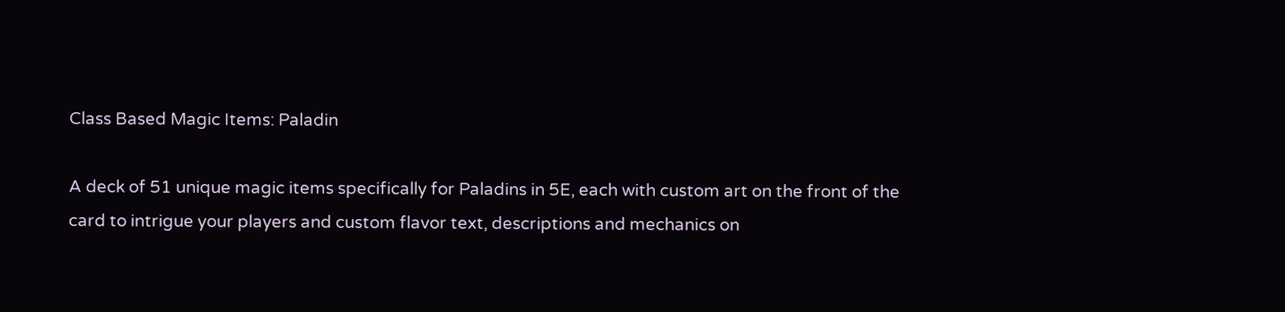Class Based Magic Items: Paladin

A deck of 51 unique magic items specifically for Paladins in 5E, each with custom art on the front of the card to intrigue your players and custom flavor text, descriptions and mechanics on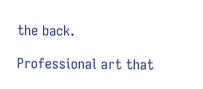the back.

Professional art that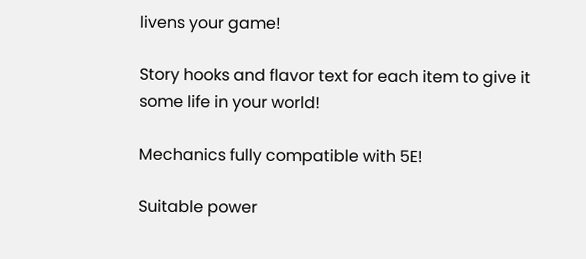livens your game!

Story hooks and flavor text for each item to give it some life in your world!

Mechanics fully compatible with 5E!

Suitable power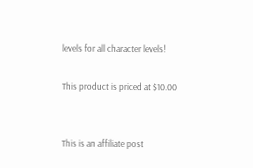levels for all character levels!

This product is priced at $10.00


This is an affiliate post